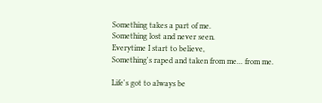Something takes a part of me.
Something lost and never seen.
Everytime I start to believe,
Something's raped and taken from me... from me.

Life's got to always be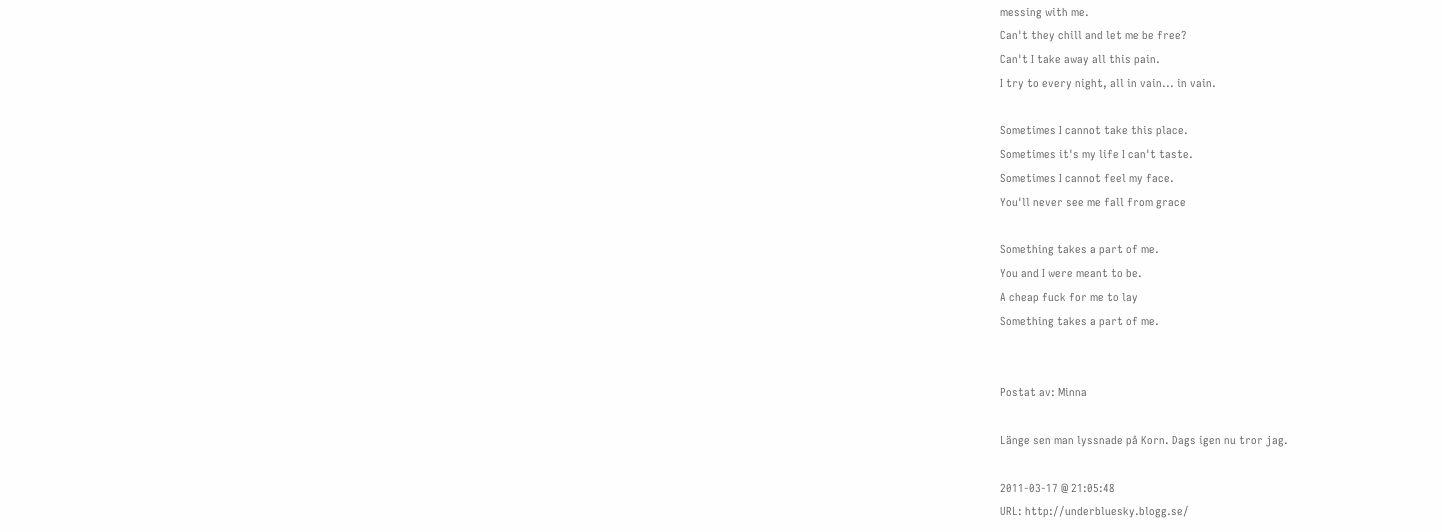messing with me.
Can't they chill and let me be free?
Can't I take away all this pain.
I try to every night, all in vain... in vain.

Sometimes I cannot take this place.
Sometimes it's my life I can't taste.
Sometimes I cannot feel my face.
You'll never see me fall from grace

Something takes a part of me.
You and I were meant to be.
A cheap fuck for me to lay
Something takes a part of me.


Postat av: Minna

Länge sen man lyssnade på Korn. Dags igen nu tror jag.

2011-03-17 @ 21:05:48
URL: http://underbluesky.blogg.se/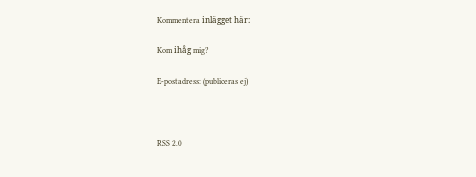Kommentera inlägget här:

Kom ihåg mig?

E-postadress: (publiceras ej)



RSS 2.0